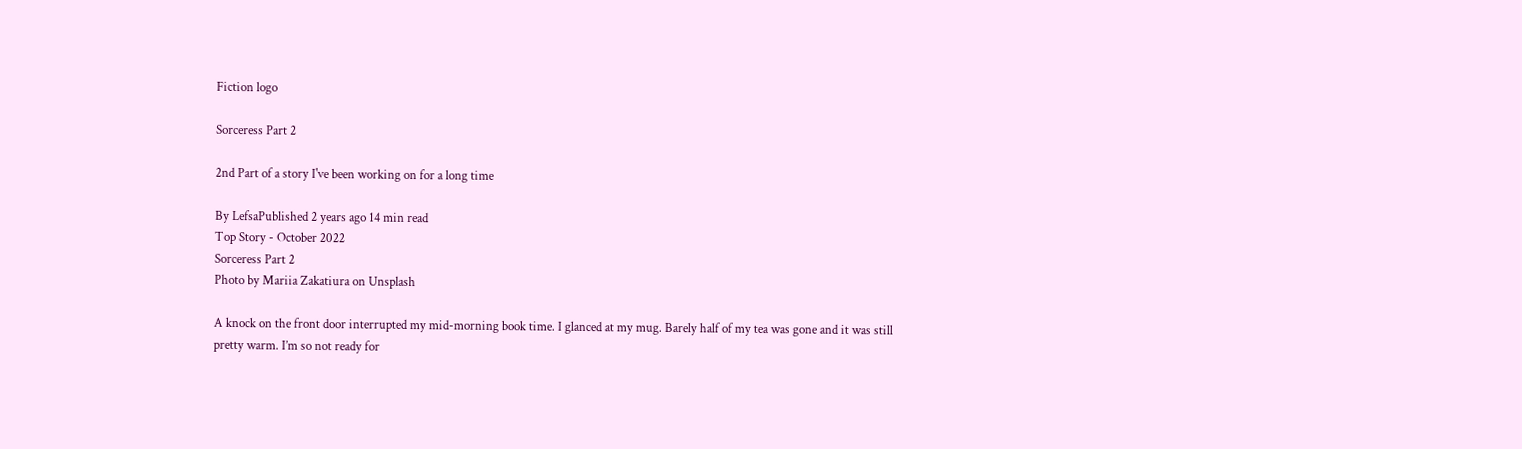Fiction logo

Sorceress Part 2

2nd Part of a story I've been working on for a long time

By LefsaPublished 2 years ago 14 min read
Top Story - October 2022
Sorceress Part 2
Photo by Mariia Zakatiura on Unsplash

A knock on the front door interrupted my mid-morning book time. I glanced at my mug. Barely half of my tea was gone and it was still pretty warm. I’m so not ready for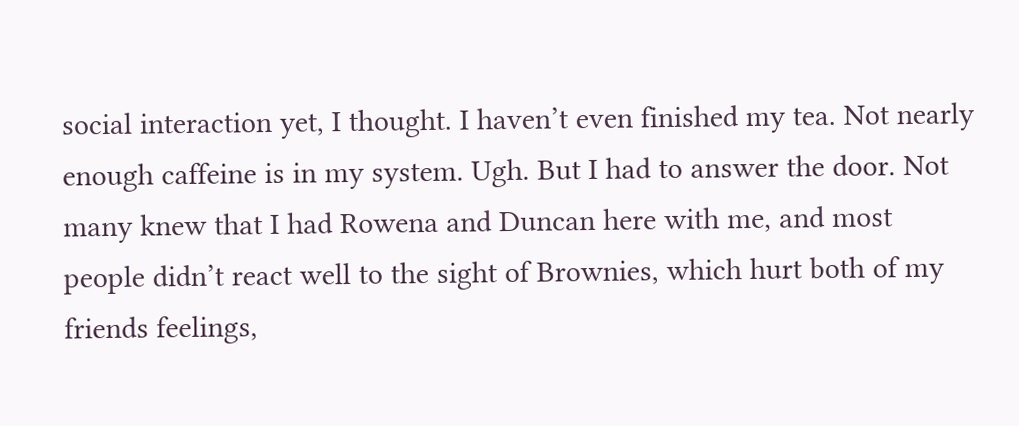social interaction yet, I thought. I haven’t even finished my tea. Not nearly enough caffeine is in my system. Ugh. But I had to answer the door. Not many knew that I had Rowena and Duncan here with me, and most people didn’t react well to the sight of Brownies, which hurt both of my friends feelings,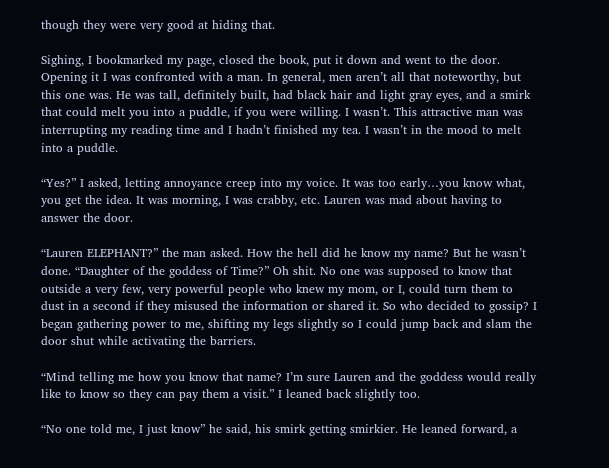though they were very good at hiding that.

Sighing, I bookmarked my page, closed the book, put it down and went to the door. Opening it I was confronted with a man. In general, men aren’t all that noteworthy, but this one was. He was tall, definitely built, had black hair and light gray eyes, and a smirk that could melt you into a puddle, if you were willing. I wasn’t. This attractive man was interrupting my reading time and I hadn’t finished my tea. I wasn’t in the mood to melt into a puddle.

“Yes?” I asked, letting annoyance creep into my voice. It was too early…you know what, you get the idea. It was morning, I was crabby, etc. Lauren was mad about having to answer the door.

“Lauren ELEPHANT?” the man asked. How the hell did he know my name? But he wasn’t done. “Daughter of the goddess of Time?” Oh shit. No one was supposed to know that outside a very few, very powerful people who knew my mom, or I, could turn them to dust in a second if they misused the information or shared it. So who decided to gossip? I began gathering power to me, shifting my legs slightly so I could jump back and slam the door shut while activating the barriers.

“Mind telling me how you know that name? I’m sure Lauren and the goddess would really like to know so they can pay them a visit.” I leaned back slightly too.

“No one told me, I just know” he said, his smirk getting smirkier. He leaned forward, a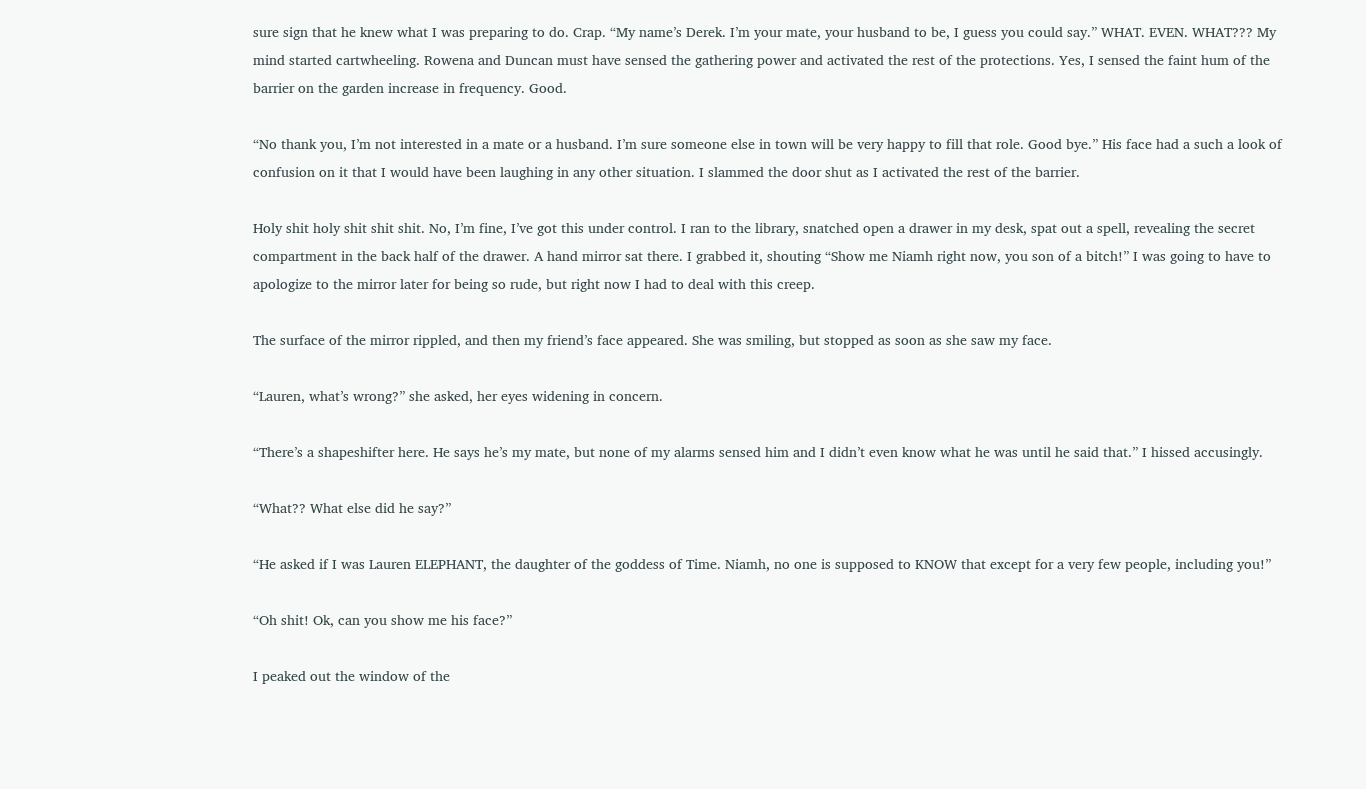sure sign that he knew what I was preparing to do. Crap. “My name’s Derek. I’m your mate, your husband to be, I guess you could say.” WHAT. EVEN. WHAT??? My mind started cartwheeling. Rowena and Duncan must have sensed the gathering power and activated the rest of the protections. Yes, I sensed the faint hum of the barrier on the garden increase in frequency. Good.

“No thank you, I’m not interested in a mate or a husband. I’m sure someone else in town will be very happy to fill that role. Good bye.” His face had a such a look of confusion on it that I would have been laughing in any other situation. I slammed the door shut as I activated the rest of the barrier.

Holy shit holy shit shit shit. No, I’m fine, I’ve got this under control. I ran to the library, snatched open a drawer in my desk, spat out a spell, revealing the secret compartment in the back half of the drawer. A hand mirror sat there. I grabbed it, shouting “Show me Niamh right now, you son of a bitch!” I was going to have to apologize to the mirror later for being so rude, but right now I had to deal with this creep.

The surface of the mirror rippled, and then my friend’s face appeared. She was smiling, but stopped as soon as she saw my face.

“Lauren, what’s wrong?” she asked, her eyes widening in concern.

“There’s a shapeshifter here. He says he’s my mate, but none of my alarms sensed him and I didn’t even know what he was until he said that.” I hissed accusingly.

“What?? What else did he say?”

“He asked if I was Lauren ELEPHANT, the daughter of the goddess of Time. Niamh, no one is supposed to KNOW that except for a very few people, including you!”

“Oh shit! Ok, can you show me his face?”

I peaked out the window of the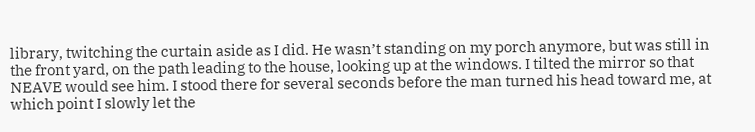library, twitching the curtain aside as I did. He wasn’t standing on my porch anymore, but was still in the front yard, on the path leading to the house, looking up at the windows. I tilted the mirror so that NEAVE would see him. I stood there for several seconds before the man turned his head toward me, at which point I slowly let the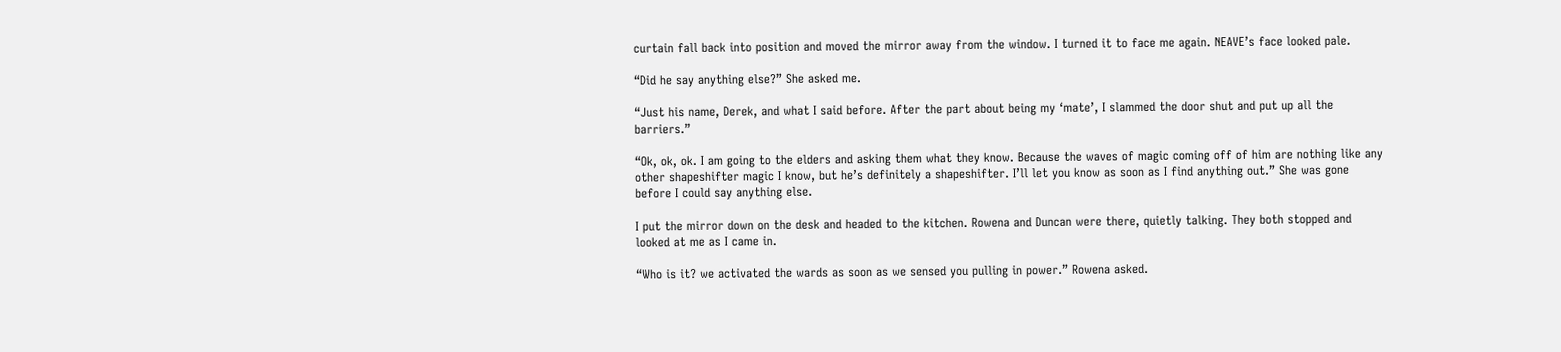curtain fall back into position and moved the mirror away from the window. I turned it to face me again. NEAVE’s face looked pale.

“Did he say anything else?” She asked me.

“Just his name, Derek, and what I said before. After the part about being my ‘mate’, I slammed the door shut and put up all the barriers.”

“Ok, ok, ok. I am going to the elders and asking them what they know. Because the waves of magic coming off of him are nothing like any other shapeshifter magic I know, but he’s definitely a shapeshifter. I’ll let you know as soon as I find anything out.” She was gone before I could say anything else.

I put the mirror down on the desk and headed to the kitchen. Rowena and Duncan were there, quietly talking. They both stopped and looked at me as I came in.

“Who is it? we activated the wards as soon as we sensed you pulling in power.” Rowena asked.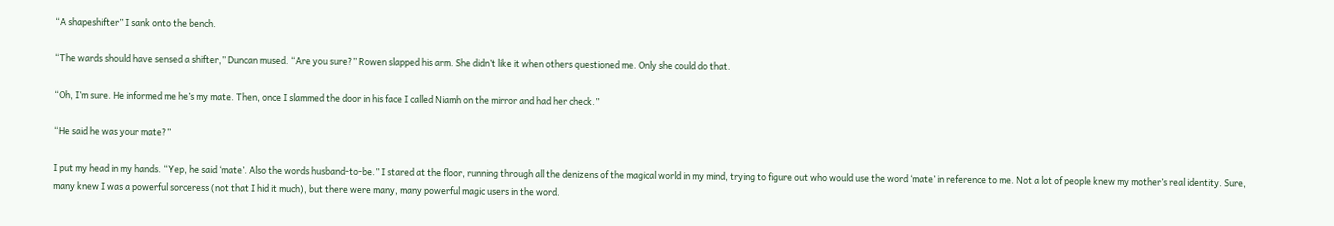“A shapeshifter” I sank onto the bench.

“The wards should have sensed a shifter,” Duncan mused. “Are you sure?” Rowen slapped his arm. She didn’t like it when others questioned me. Only she could do that.

“Oh, I’m sure. He informed me he’s my mate. Then, once I slammed the door in his face I called Niamh on the mirror and had her check.”

“He said he was your mate?”

I put my head in my hands. “Yep, he said ‘mate’. Also the words husband-to-be.” I stared at the floor, running through all the denizens of the magical world in my mind, trying to figure out who would use the word ‘mate’ in reference to me. Not a lot of people knew my mother’s real identity. Sure, many knew I was a powerful sorceress (not that I hid it much), but there were many, many powerful magic users in the word.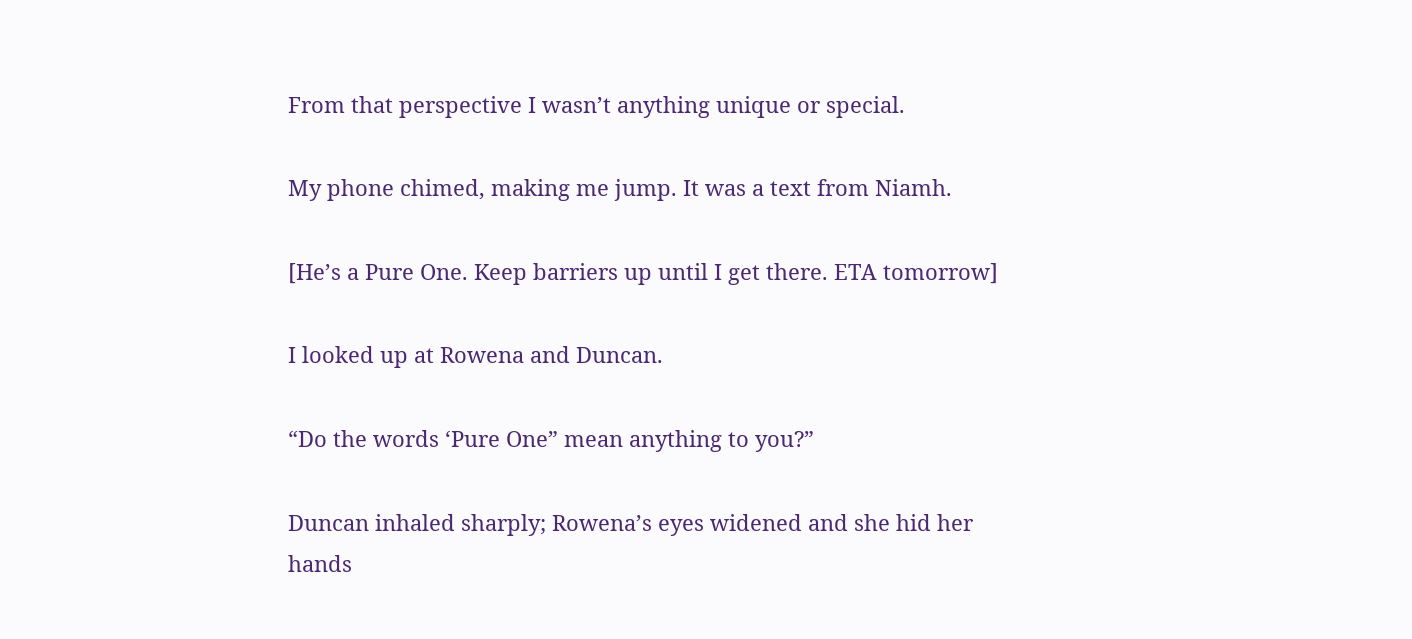From that perspective I wasn’t anything unique or special.

My phone chimed, making me jump. It was a text from Niamh.

[He’s a Pure One. Keep barriers up until I get there. ETA tomorrow]

I looked up at Rowena and Duncan.

“Do the words ‘Pure One” mean anything to you?”

Duncan inhaled sharply; Rowena’s eyes widened and she hid her hands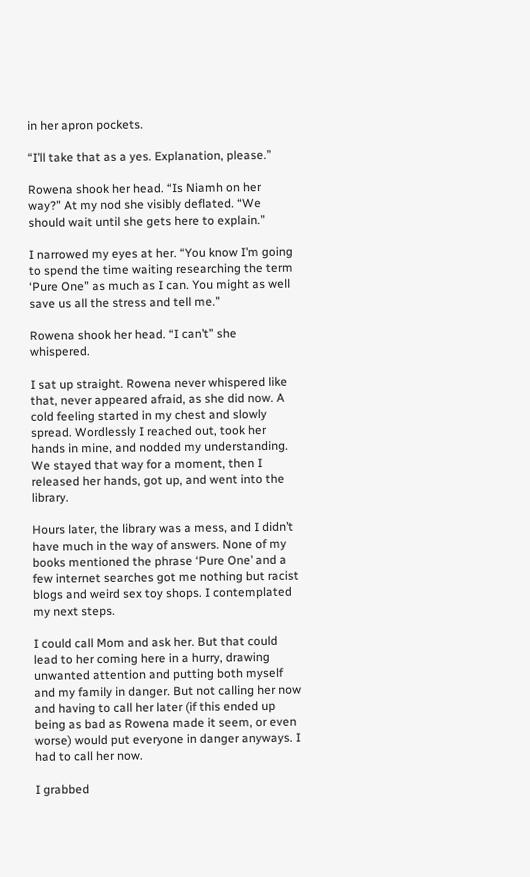in her apron pockets.

“I’ll take that as a yes. Explanation, please.”

Rowena shook her head. “Is Niamh on her way?” At my nod she visibly deflated. “We should wait until she gets here to explain.”

I narrowed my eyes at her. “You know I’m going to spend the time waiting researching the term ‘Pure One” as much as I can. You might as well save us all the stress and tell me.”

Rowena shook her head. “I can’t” she whispered.

I sat up straight. Rowena never whispered like that, never appeared afraid, as she did now. A cold feeling started in my chest and slowly spread. Wordlessly I reached out, took her hands in mine, and nodded my understanding. We stayed that way for a moment, then I released her hands, got up, and went into the library.

Hours later, the library was a mess, and I didn’t have much in the way of answers. None of my books mentioned the phrase ‘Pure One’ and a few internet searches got me nothing but racist blogs and weird sex toy shops. I contemplated my next steps.

I could call Mom and ask her. But that could lead to her coming here in a hurry, drawing unwanted attention and putting both myself and my family in danger. But not calling her now and having to call her later (if this ended up being as bad as Rowena made it seem, or even worse) would put everyone in danger anyways. I had to call her now.

I grabbed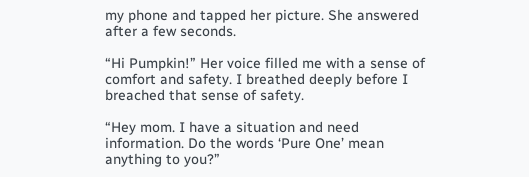my phone and tapped her picture. She answered after a few seconds.

“Hi Pumpkin!” Her voice filled me with a sense of comfort and safety. I breathed deeply before I breached that sense of safety.

“Hey mom. I have a situation and need information. Do the words ‘Pure One’ mean anything to you?”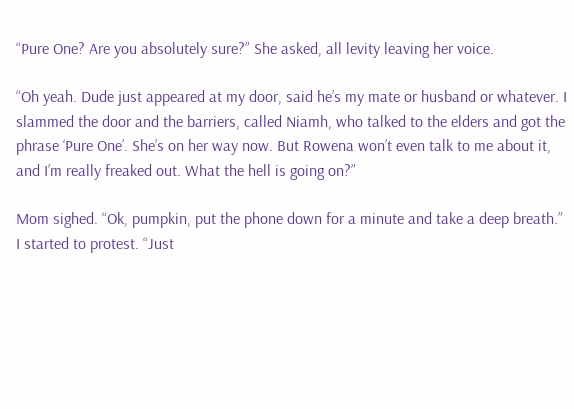“Pure One? Are you absolutely sure?” She asked, all levity leaving her voice.

“Oh yeah. Dude just appeared at my door, said he’s my mate or husband or whatever. I slammed the door and the barriers, called Niamh, who talked to the elders and got the phrase ‘Pure One’. She’s on her way now. But Rowena won’t even talk to me about it, and I’m really freaked out. What the hell is going on?”

Mom sighed. “Ok, pumpkin, put the phone down for a minute and take a deep breath.” I started to protest. “Just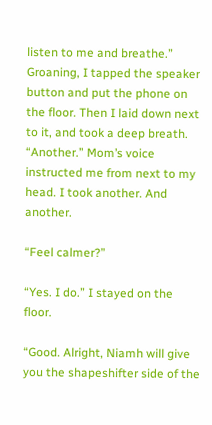listen to me and breathe.” Groaning, I tapped the speaker button and put the phone on the floor. Then I laid down next to it, and took a deep breath. “Another.” Mom’s voice instructed me from next to my head. I took another. And another.

“Feel calmer?”

“Yes. I do.” I stayed on the floor.

“Good. Alright, Niamh will give you the shapeshifter side of the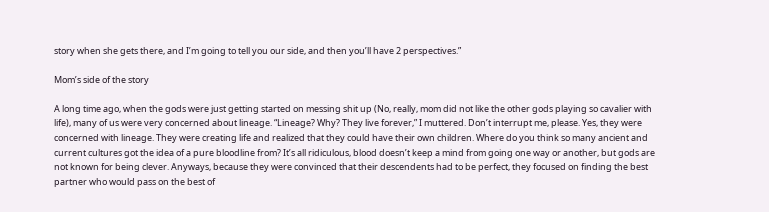story when she gets there, and I’m going to tell you our side, and then you’ll have 2 perspectives.”

Mom’s side of the story

A long time ago, when the gods were just getting started on messing shit up (No, really, mom did not like the other gods playing so cavalier with life), many of us were very concerned about lineage. “Lineage? Why? They live forever,” I muttered. Don’t interrupt me, please. Yes, they were concerned with lineage. They were creating life and realized that they could have their own children. Where do you think so many ancient and current cultures got the idea of a pure bloodline from? It’s all ridiculous, blood doesn’t keep a mind from going one way or another, but gods are not known for being clever. Anyways, because they were convinced that their descendents had to be perfect, they focused on finding the best partner who would pass on the best of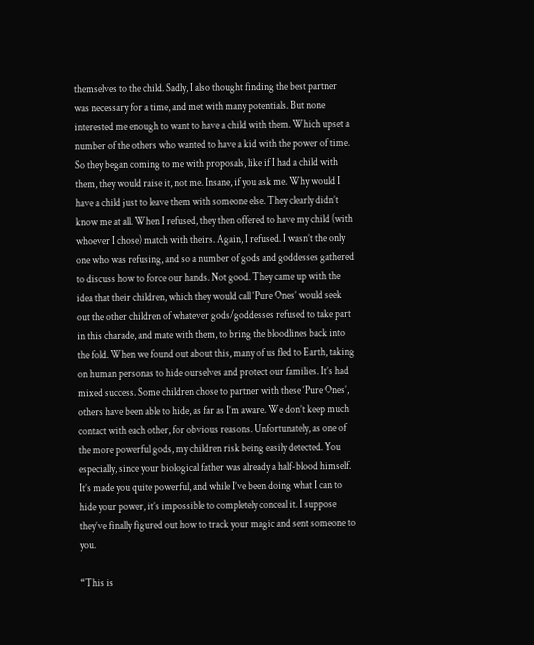themselves to the child. Sadly, I also thought finding the best partner was necessary for a time, and met with many potentials. But none interested me enough to want to have a child with them. Which upset a number of the others who wanted to have a kid with the power of time. So they began coming to me with proposals, like if I had a child with them, they would raise it, not me. Insane, if you ask me. Why would I have a child just to leave them with someone else. They clearly didn’t know me at all. When I refused, they then offered to have my child (with whoever I chose) match with theirs. Again, I refused. I wasn’t the only one who was refusing, and so a number of gods and goddesses gathered to discuss how to force our hands. Not good. They came up with the idea that their children, which they would call ‘Pure Ones’ would seek out the other children of whatever gods/goddesses refused to take part in this charade, and mate with them, to bring the bloodlines back into the fold. When we found out about this, many of us fled to Earth, taking on human personas to hide ourselves and protect our families. It’s had mixed success. Some children chose to partner with these ‘Pure Ones’, others have been able to hide, as far as I’m aware. We don’t keep much contact with each other, for obvious reasons. Unfortunately, as one of the more powerful gods, my children risk being easily detected. You especially, since your biological father was already a half-blood himself. It’s made you quite powerful, and while I’ve been doing what I can to hide your power, it’s impossible to completely conceal it. I suppose they’ve finally figured out how to track your magic and sent someone to you.

“This is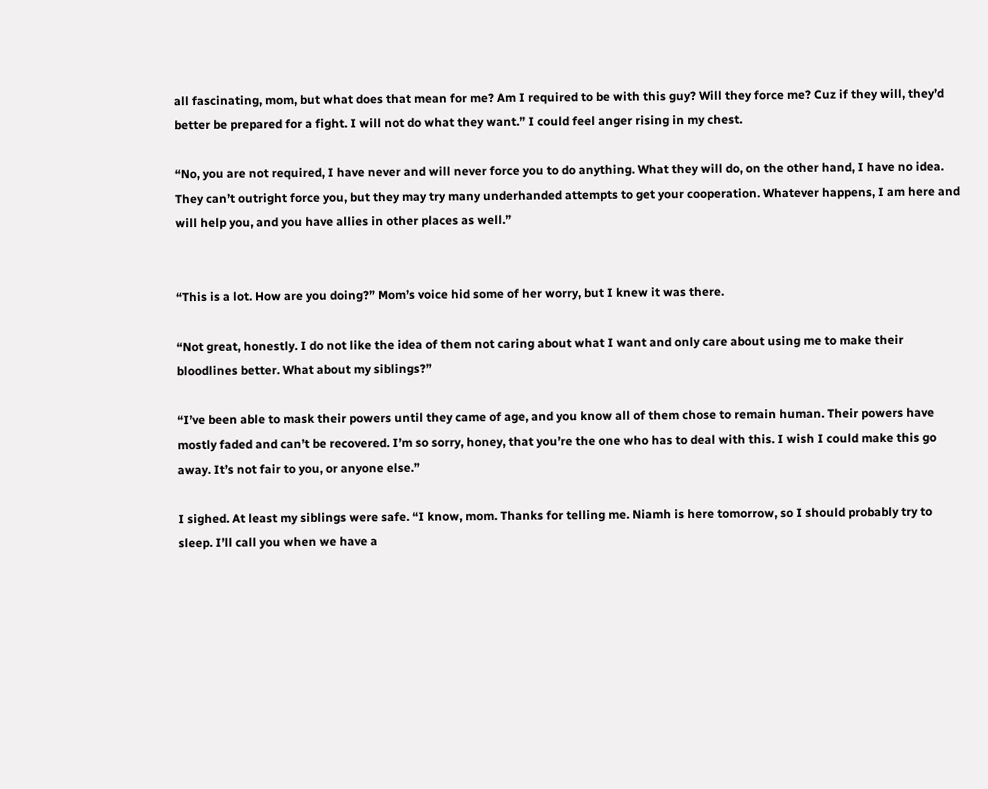all fascinating, mom, but what does that mean for me? Am I required to be with this guy? Will they force me? Cuz if they will, they’d better be prepared for a fight. I will not do what they want.” I could feel anger rising in my chest.

“No, you are not required, I have never and will never force you to do anything. What they will do, on the other hand, I have no idea. They can’t outright force you, but they may try many underhanded attempts to get your cooperation. Whatever happens, I am here and will help you, and you have allies in other places as well.”


“This is a lot. How are you doing?” Mom’s voice hid some of her worry, but I knew it was there.

“Not great, honestly. I do not like the idea of them not caring about what I want and only care about using me to make their bloodlines better. What about my siblings?”

“I’ve been able to mask their powers until they came of age, and you know all of them chose to remain human. Their powers have mostly faded and can’t be recovered. I’m so sorry, honey, that you’re the one who has to deal with this. I wish I could make this go away. It’s not fair to you, or anyone else.”

I sighed. At least my siblings were safe. “I know, mom. Thanks for telling me. Niamh is here tomorrow, so I should probably try to sleep. I’ll call you when we have a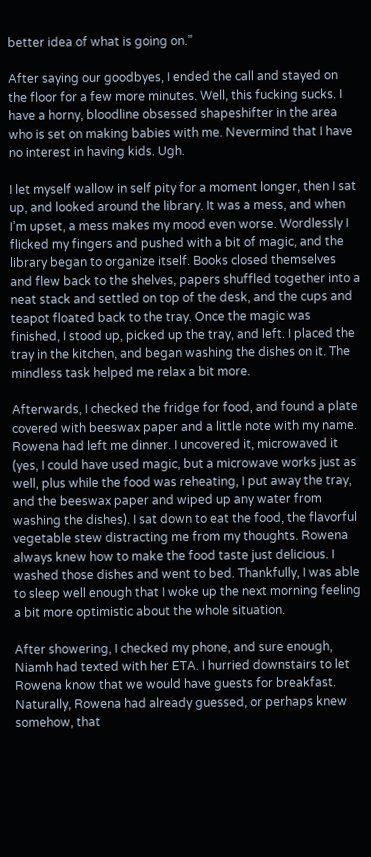better idea of what is going on.”

After saying our goodbyes, I ended the call and stayed on the floor for a few more minutes. Well, this fucking sucks. I have a horny, bloodline obsessed shapeshifter in the area who is set on making babies with me. Nevermind that I have no interest in having kids. Ugh.

I let myself wallow in self pity for a moment longer, then I sat up, and looked around the library. It was a mess, and when I’m upset, a mess makes my mood even worse. Wordlessly I flicked my fingers and pushed with a bit of magic, and the library began to organize itself. Books closed themselves and flew back to the shelves, papers shuffled together into a neat stack and settled on top of the desk, and the cups and teapot floated back to the tray. Once the magic was finished, I stood up, picked up the tray, and left. I placed the tray in the kitchen, and began washing the dishes on it. The mindless task helped me relax a bit more.

Afterwards, I checked the fridge for food, and found a plate covered with beeswax paper and a little note with my name. Rowena had left me dinner. I uncovered it, microwaved it (yes, I could have used magic, but a microwave works just as well, plus while the food was reheating, I put away the tray, and the beeswax paper and wiped up any water from washing the dishes). I sat down to eat the food, the flavorful vegetable stew distracting me from my thoughts. Rowena always knew how to make the food taste just delicious. I washed those dishes and went to bed. Thankfully, I was able to sleep well enough that I woke up the next morning feeling a bit more optimistic about the whole situation.

After showering, I checked my phone, and sure enough, Niamh had texted with her ETA. I hurried downstairs to let Rowena know that we would have guests for breakfast. Naturally, Rowena had already guessed, or perhaps knew somehow, that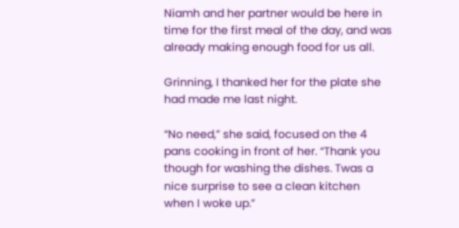Niamh and her partner would be here in time for the first meal of the day, and was already making enough food for us all.

Grinning, I thanked her for the plate she had made me last night.

“No need,” she said, focused on the 4 pans cooking in front of her. “Thank you though for washing the dishes. Twas a nice surprise to see a clean kitchen when I woke up.”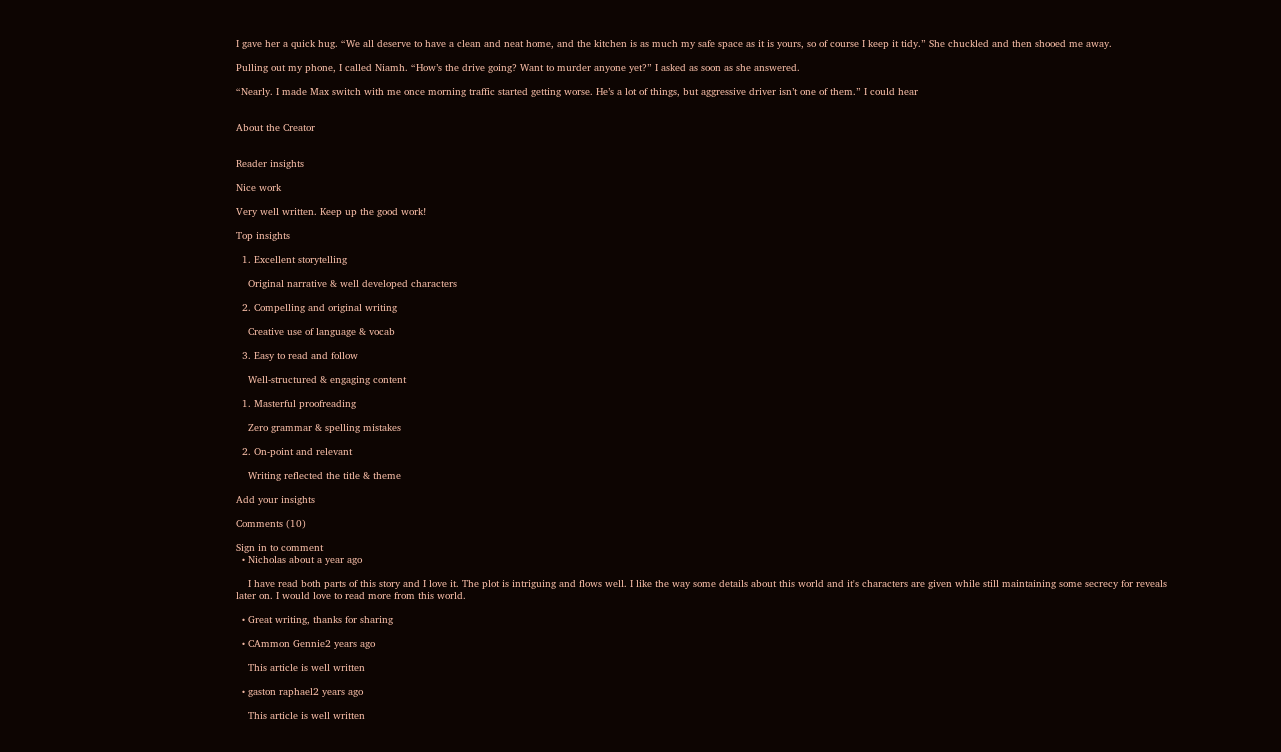I gave her a quick hug. “We all deserve to have a clean and neat home, and the kitchen is as much my safe space as it is yours, so of course I keep it tidy.” She chuckled and then shooed me away.

Pulling out my phone, I called Niamh. “How’s the drive going? Want to murder anyone yet?” I asked as soon as she answered.

“Nearly. I made Max switch with me once morning traffic started getting worse. He’s a lot of things, but aggressive driver isn’t one of them.” I could hear


About the Creator


Reader insights

Nice work

Very well written. Keep up the good work!

Top insights

  1. Excellent storytelling

    Original narrative & well developed characters

  2. Compelling and original writing

    Creative use of language & vocab

  3. Easy to read and follow

    Well-structured & engaging content

  1. Masterful proofreading

    Zero grammar & spelling mistakes

  2. On-point and relevant

    Writing reflected the title & theme

Add your insights

Comments (10)

Sign in to comment
  • Nicholas about a year ago

    I have read both parts of this story and I love it. The plot is intriguing and flows well. I like the way some details about this world and it's characters are given while still maintaining some secrecy for reveals later on. I would love to read more from this world.

  • Great writing, thanks for sharing

  • CAmmon Gennie2 years ago

    This article is well written

  • gaston raphael2 years ago

    This article is well written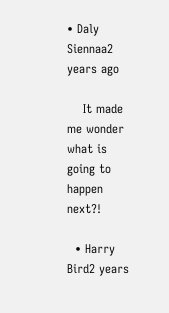• Daly Siennaa2 years ago

    It made me wonder what is going to happen next?!

  • Harry Bird2 years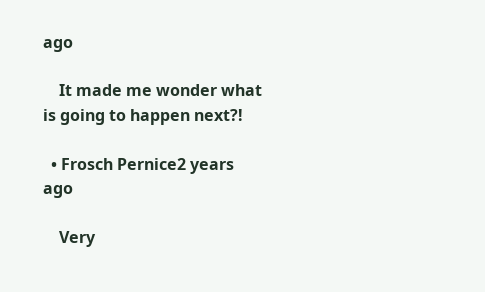ago

    It made me wonder what is going to happen next?!

  • Frosch Pernice2 years ago

    Very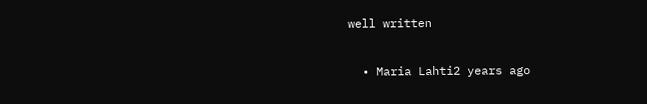well written

  • Maria Lahti2 years ago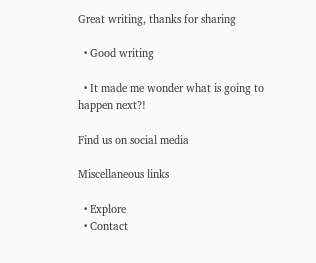Great writing, thanks for sharing

  • Good writing

  • It made me wonder what is going to happen next?!

Find us on social media

Miscellaneous links

  • Explore
  • Contact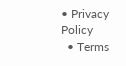• Privacy Policy
  • Terms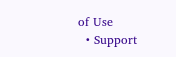of Use
  • Support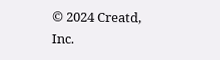© 2024 Creatd, Inc.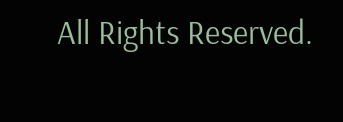All Rights Reserved.